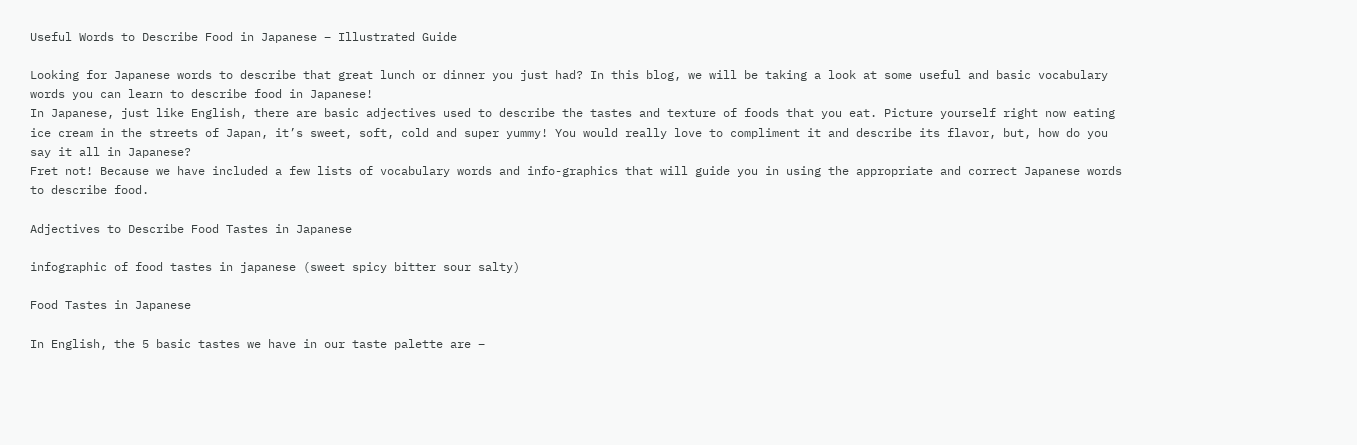Useful Words to Describe Food in Japanese – Illustrated Guide

Looking for Japanese words to describe that great lunch or dinner you just had? In this blog, we will be taking a look at some useful and basic vocabulary words you can learn to describe food in Japanese!
In Japanese, just like English, there are basic adjectives used to describe the tastes and texture of foods that you eat. Picture yourself right now eating ice cream in the streets of Japan, it’s sweet, soft, cold and super yummy! You would really love to compliment it and describe its flavor, but, how do you say it all in Japanese?
Fret not! Because we have included a few lists of vocabulary words and info-graphics that will guide you in using the appropriate and correct Japanese words to describe food.

Adjectives to Describe Food Tastes in Japanese

infographic of food tastes in japanese (sweet spicy bitter sour salty)

Food Tastes in Japanese

In English, the 5 basic tastes we have in our taste palette are –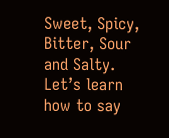Sweet, Spicy, Bitter, Sour and Salty.
Let’s learn how to say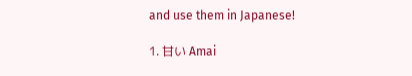and use them in Japanese!

1. 甘い Amai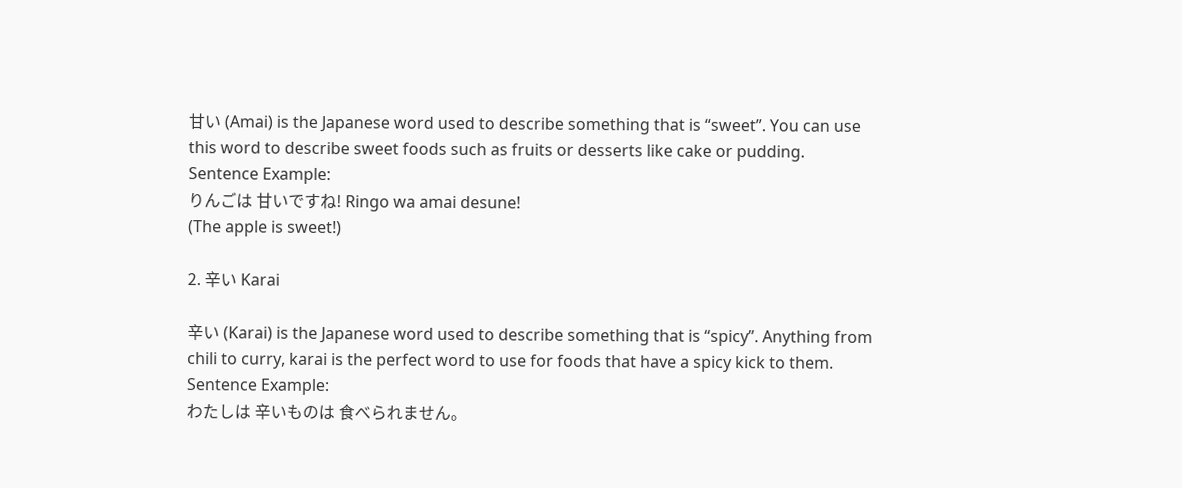甘い (Amai) is the Japanese word used to describe something that is “sweet”. You can use this word to describe sweet foods such as fruits or desserts like cake or pudding.
Sentence Example:
りんごは 甘いですね! Ringo wa amai desune!
(The apple is sweet!)

2. 辛い Karai

辛い (Karai) is the Japanese word used to describe something that is “spicy”. Anything from chili to curry, karai is the perfect word to use for foods that have a spicy kick to them.
Sentence Example:
わたしは 辛いものは 食べられません。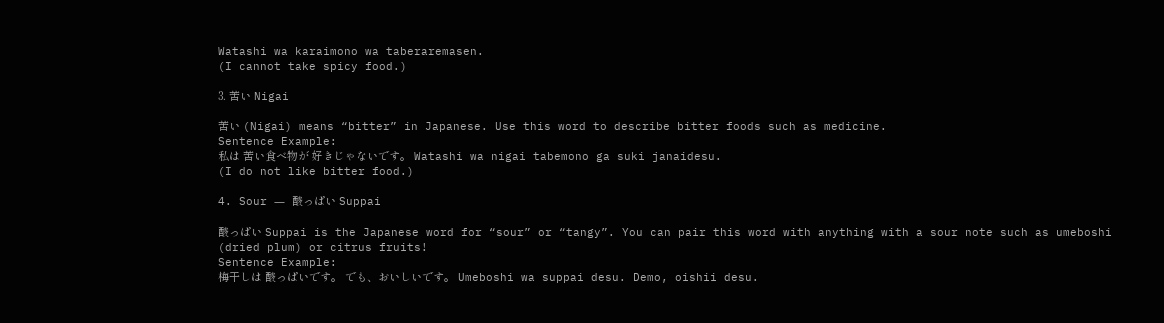Watashi wa karaimono wa taberaremasen.
(I cannot take spicy food.)

3. 苦い Nigai

苦い (Nigai) means “bitter” in Japanese. Use this word to describe bitter foods such as medicine.
Sentence Example:
私は 苦い食べ物が 好きじゃないです。 Watashi wa nigai tabemono ga suki janaidesu.
(I do not like bitter food.)

4. Sour ― 酸っぱい Suppai

酸っぱい Suppai is the Japanese word for “sour” or “tangy”. You can pair this word with anything with a sour note such as umeboshi (dried plum) or citrus fruits!
Sentence Example:
梅干しは 酸っぱいです。 でも、おいしいです。 Umeboshi wa suppai desu. Demo, oishii desu.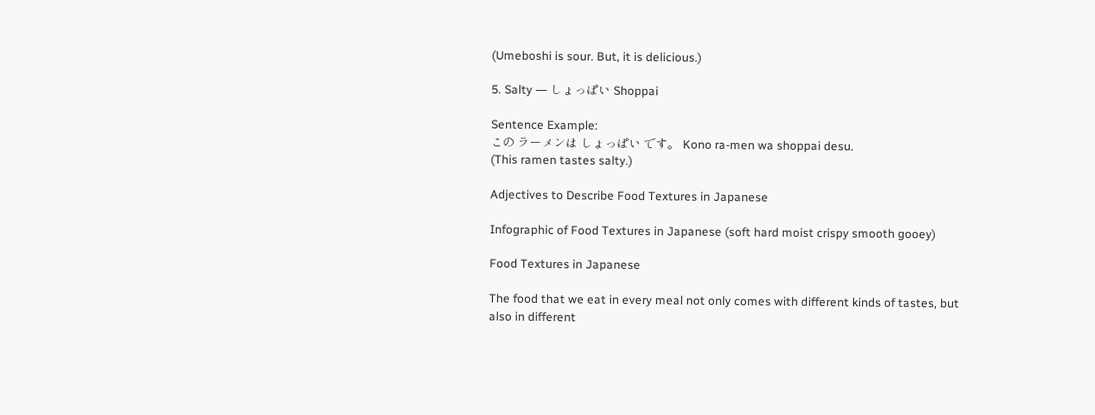(Umeboshi is sour. But, it is delicious.)

5. Salty ― しょっぱい Shoppai

Sentence Example:
この ラーメンは しょっぱい です。 Kono ra-men wa shoppai desu.
(This ramen tastes salty.)

Adjectives to Describe Food Textures in Japanese

Infographic of Food Textures in Japanese (soft hard moist crispy smooth gooey)

Food Textures in Japanese

The food that we eat in every meal not only comes with different kinds of tastes, but also in different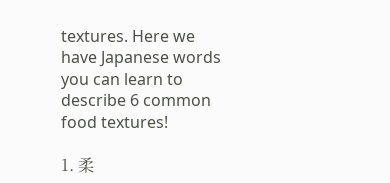textures. Here we have Japanese words you can learn to describe 6 common food textures!

1. 柔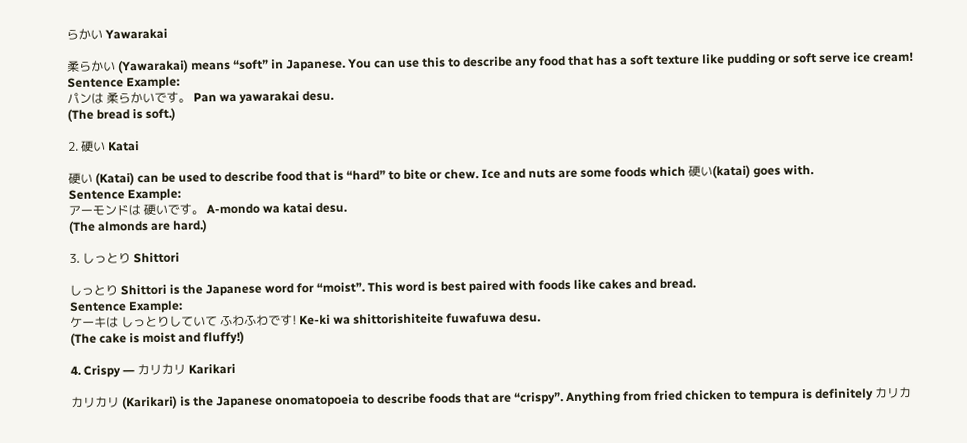らかい Yawarakai

柔らかい (Yawarakai) means “soft” in Japanese. You can use this to describe any food that has a soft texture like pudding or soft serve ice cream!
Sentence Example:
パンは 柔らかいです。 Pan wa yawarakai desu.
(The bread is soft.)

2. 硬い Katai

硬い (Katai) can be used to describe food that is “hard” to bite or chew. Ice and nuts are some foods which 硬い(katai) goes with.
Sentence Example:
アーモンドは 硬いです。 A-mondo wa katai desu.
(The almonds are hard.)

3. しっとり Shittori

しっとり Shittori is the Japanese word for “moist”. This word is best paired with foods like cakes and bread.
Sentence Example:
ケーキは しっとりしていて ふわふわです! Ke-ki wa shittorishiteite fuwafuwa desu.
(The cake is moist and fluffy!)

4. Crispy ― カリカリ Karikari

カリカリ (Karikari) is the Japanese onomatopoeia to describe foods that are “crispy”. Anything from fried chicken to tempura is definitely カリカ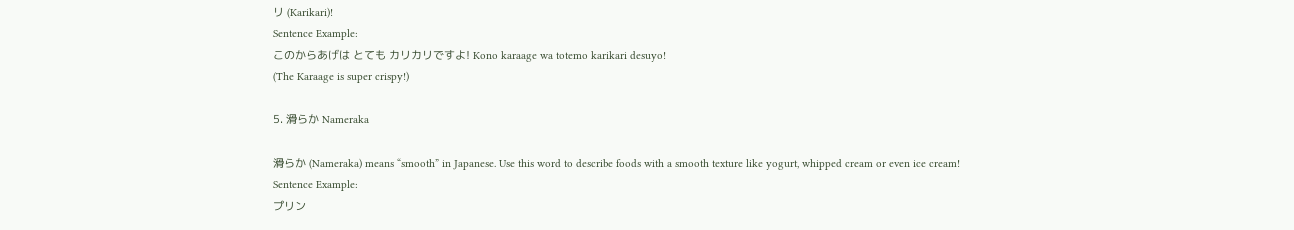リ (Karikari)!
Sentence Example:
このからあげは とても カリカリですよ! Kono karaage wa totemo karikari desuyo!
(The Karaage is super crispy!)

5. 滑らか Nameraka

滑らか (Nameraka) means “smooth” in Japanese. Use this word to describe foods with a smooth texture like yogurt, whipped cream or even ice cream!
Sentence Example:
プリン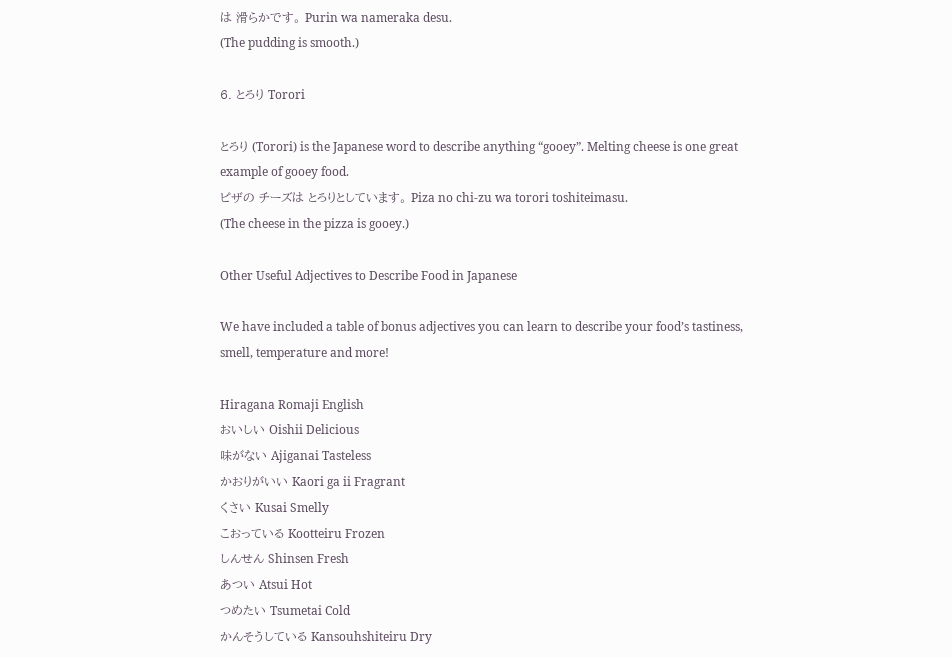は 滑らかです。 Purin wa nameraka desu.
(The pudding is smooth.)

6. とろり Torori

とろり (Torori) is the Japanese word to describe anything “gooey”. Melting cheese is one great example of gooey food.
ピザの チーズは とろりとしています。 Piza no chi-zu wa torori toshiteimasu.
(The cheese in the pizza is gooey.)

Other Useful Adjectives to Describe Food in Japanese

We have included a table of bonus adjectives you can learn to describe your food’s tastiness, smell, temperature and more!

Hiragana Romaji English
おいしい Oishii Delicious
味がない Ajiganai Tasteless
かおりがいい Kaori ga ii Fragrant
くさい Kusai Smelly
こおっている Kootteiru Frozen
しんせん Shinsen Fresh
あつい Atsui Hot
つめたい Tsumetai Cold
かんそうしている Kansouhshiteiru Dry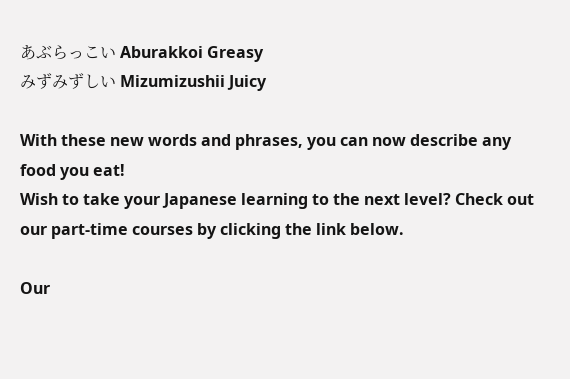あぶらっこい Aburakkoi Greasy
みずみずしい Mizumizushii Juicy

With these new words and phrases, you can now describe any food you eat!
Wish to take your Japanese learning to the next level? Check out our part-time courses by clicking the link below.

Our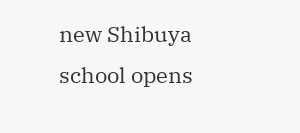new Shibuya school opens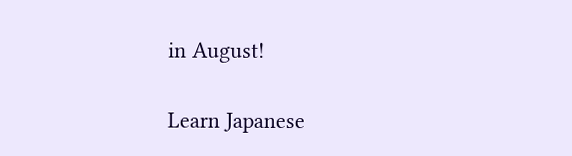in August!

Learn Japanese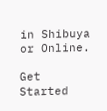in Shibuya or Online.

Get Started